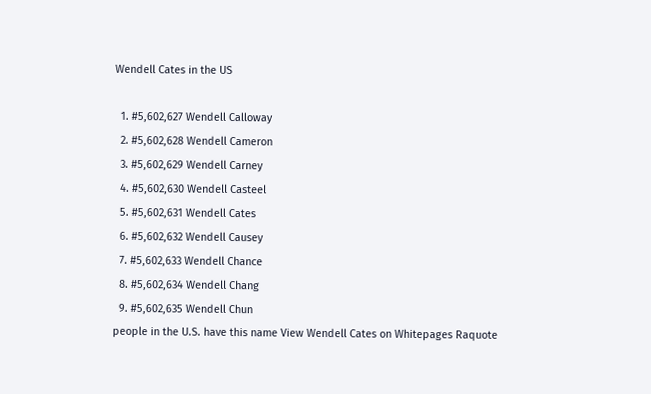Wendell Cates in the US

  1. #5,602,627 Wendell Calloway
  2. #5,602,628 Wendell Cameron
  3. #5,602,629 Wendell Carney
  4. #5,602,630 Wendell Casteel
  5. #5,602,631 Wendell Cates
  6. #5,602,632 Wendell Causey
  7. #5,602,633 Wendell Chance
  8. #5,602,634 Wendell Chang
  9. #5,602,635 Wendell Chun
people in the U.S. have this name View Wendell Cates on Whitepages Raquote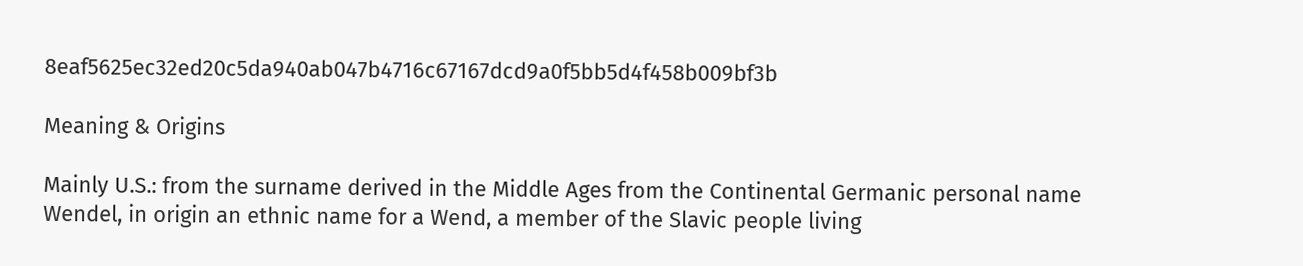8eaf5625ec32ed20c5da940ab047b4716c67167dcd9a0f5bb5d4f458b009bf3b

Meaning & Origins

Mainly U.S.: from the surname derived in the Middle Ages from the Continental Germanic personal name Wendel, in origin an ethnic name for a Wend, a member of the Slavic people living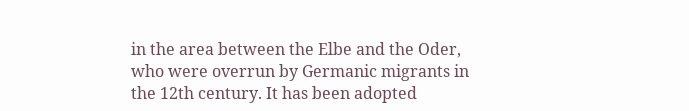in the area between the Elbe and the Oder, who were overrun by Germanic migrants in the 12th century. It has been adopted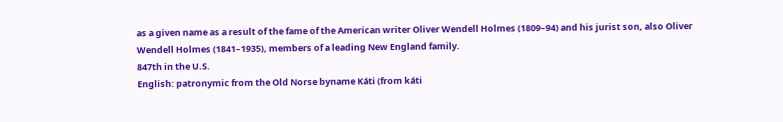as a given name as a result of the fame of the American writer Oliver Wendell Holmes (1809–94) and his jurist son, also Oliver Wendell Holmes (1841–1935), members of a leading New England family.
847th in the U.S.
English: patronymic from the Old Norse byname Káti (from káti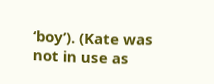‘boy’). (Kate was not in use as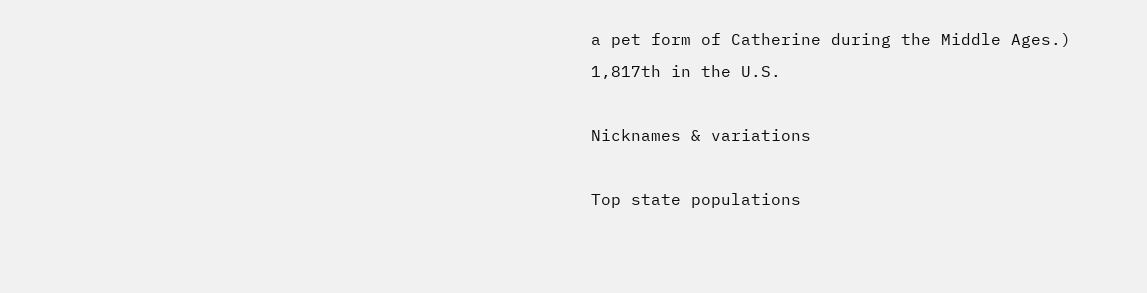a pet form of Catherine during the Middle Ages.)
1,817th in the U.S.

Nicknames & variations

Top state populations